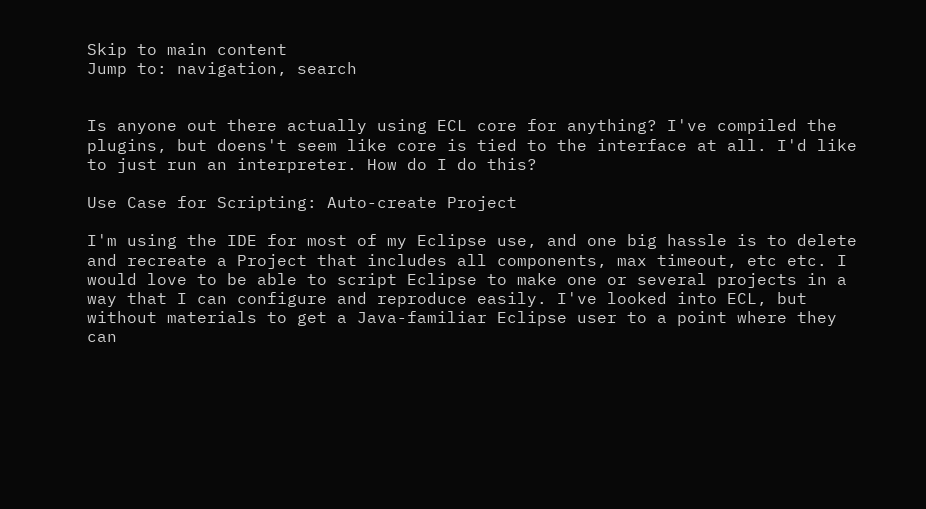Skip to main content
Jump to: navigation, search


Is anyone out there actually using ECL core for anything? I've compiled the plugins, but doens't seem like core is tied to the interface at all. I'd like to just run an interpreter. How do I do this?

Use Case for Scripting: Auto-create Project

I'm using the IDE for most of my Eclipse use, and one big hassle is to delete and recreate a Project that includes all components, max timeout, etc etc. I would love to be able to script Eclipse to make one or several projects in a way that I can configure and reproduce easily. I've looked into ECL, but without materials to get a Java-familiar Eclipse user to a point where they can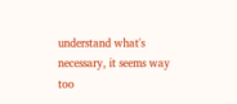understand what's necessary, it seems way too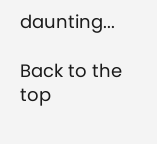daunting...

Back to the top